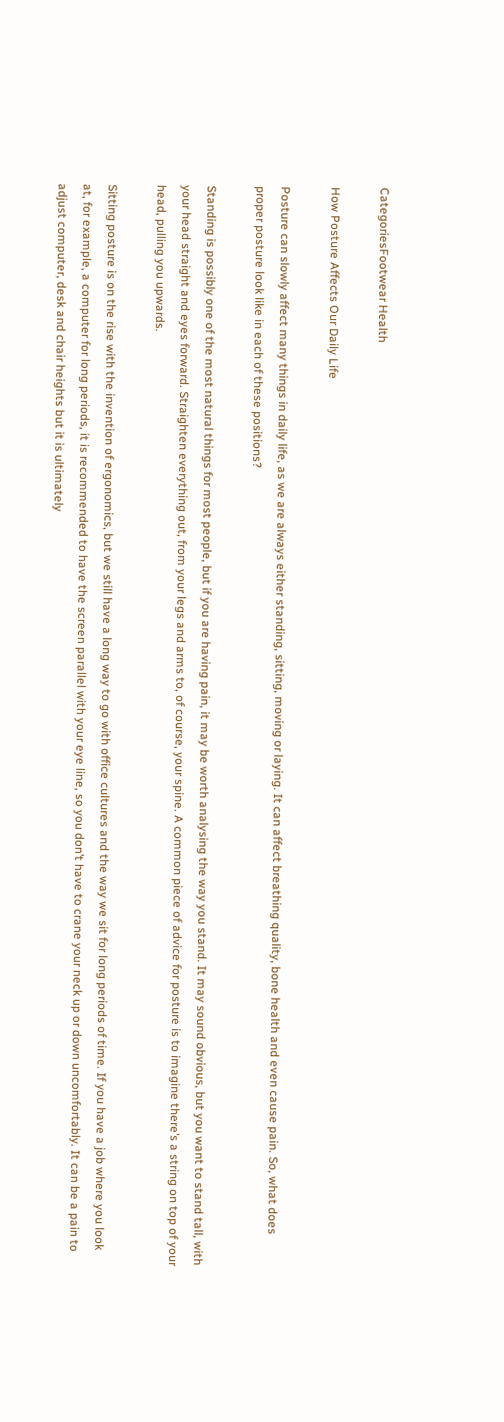CategoriesFootwear Health

How Posture Affects Our Daily Life

Posture can slowly affect many things in daily life, as we are always either standing, sitting, moving or laying. It can affect breathing quality, bone health and even cause pain. So, what does proper posture look like in each of these positions?

Standing is possibly one of the most natural things for most people, but if you are having pain, it may be worth analysing the way you stand. It may sound obvious, but you want to stand tall, with your head straight and eyes forward. Straighten everything out, from your legs and arms to, of course, your spine. A common piece of advice for posture is to imagine there’s a string on top of your head, pulling you upwards.

Sitting posture is on the rise with the invention of ergonomics, but we still have a long way to go with office cultures and the way we sit for long periods of time. If you have a job where you look at, for example, a computer for long periods, it is recommended to have the screen parallel with your eye line, so you don’t have to crane your neck up or down uncomfortably. It can be a pain to adjust computer, desk and chair heights but it is ultimately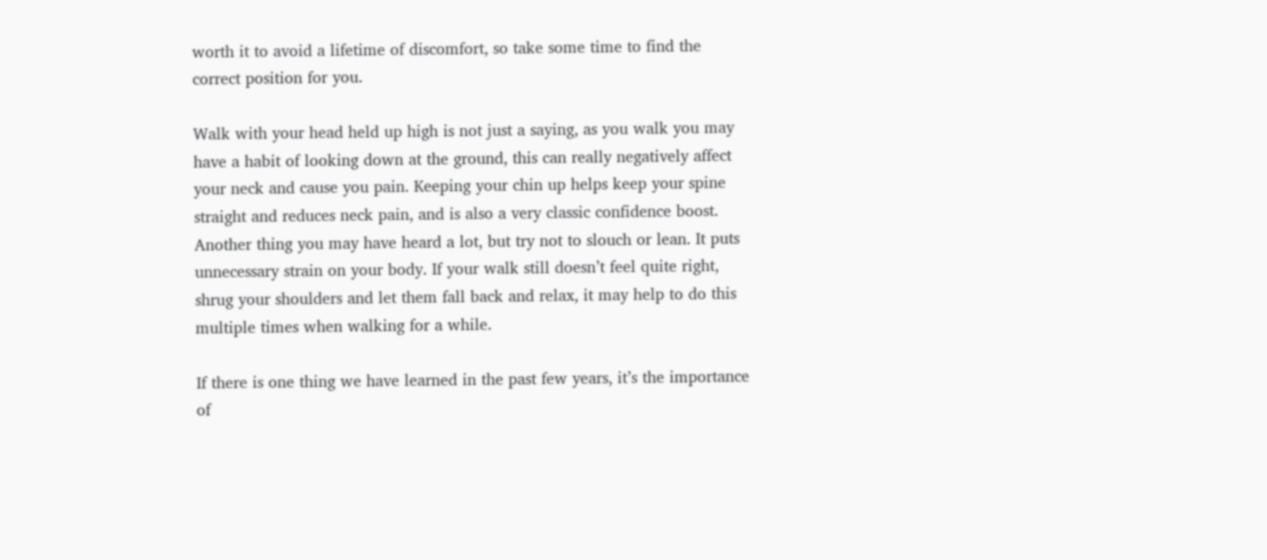worth it to avoid a lifetime of discomfort, so take some time to find the correct position for you.

Walk with your head held up high is not just a saying, as you walk you may have a habit of looking down at the ground, this can really negatively affect your neck and cause you pain. Keeping your chin up helps keep your spine straight and reduces neck pain, and is also a very classic confidence boost. Another thing you may have heard a lot, but try not to slouch or lean. It puts unnecessary strain on your body. If your walk still doesn’t feel quite right, shrug your shoulders and let them fall back and relax, it may help to do this multiple times when walking for a while.

If there is one thing we have learned in the past few years, it’s the importance of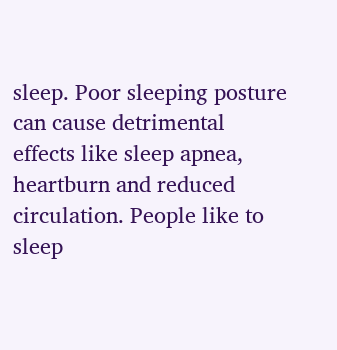sleep. Poor sleeping posture can cause detrimental effects like sleep apnea, heartburn and reduced circulation. People like to sleep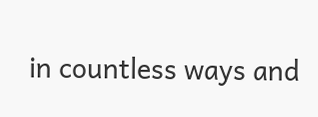in countless ways and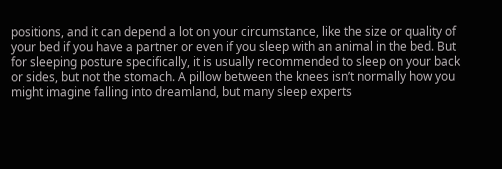positions, and it can depend a lot on your circumstance, like the size or quality of your bed if you have a partner or even if you sleep with an animal in the bed. But for sleeping posture specifically, it is usually recommended to sleep on your back or sides, but not the stomach. A pillow between the knees isn’t normally how you might imagine falling into dreamland, but many sleep experts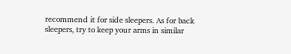recommend it for side sleepers. As for back sleepers, try to keep your arms in similar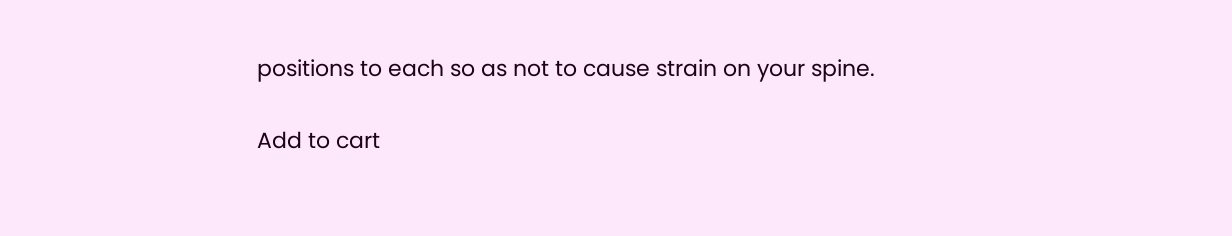positions to each so as not to cause strain on your spine.

Add to cart